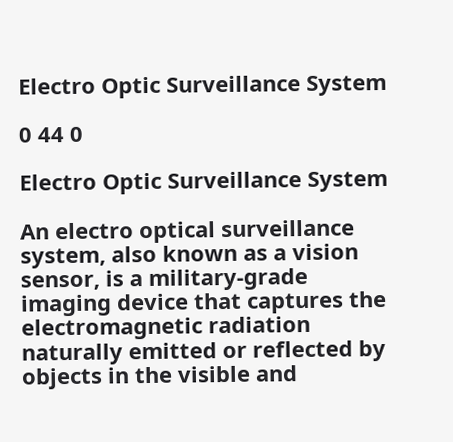Electro Optic Surveillance System

0 44 0

Electro Optic Surveillance System

An electro optical surveillance system, also known as a vision sensor, is a military-grade imaging device that captures the electromagnetic radiation naturally emitted or reflected by objects in the visible and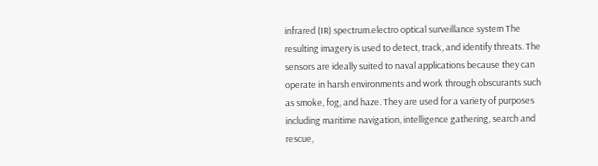infrared (IR) spectrum.electro optical surveillance system The resulting imagery is used to detect, track, and identify threats. The sensors are ideally suited to naval applications because they can operate in harsh environments and work through obscurants such as smoke, fog, and haze. They are used for a variety of purposes including maritime navigation, intelligence gathering, search and rescue,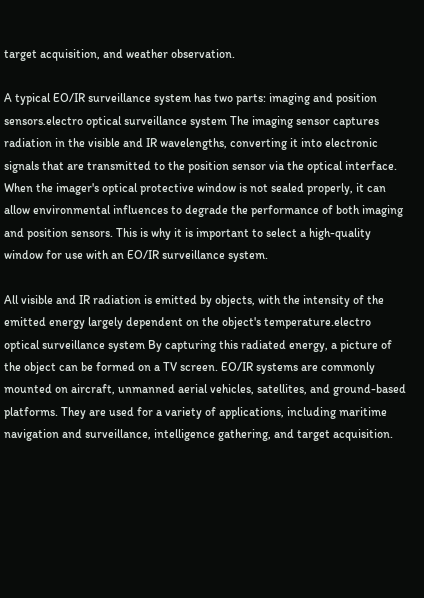target acquisition, and weather observation.

A typical EO/IR surveillance system has two parts: imaging and position sensors.electro optical surveillance system The imaging sensor captures radiation in the visible and IR wavelengths, converting it into electronic signals that are transmitted to the position sensor via the optical interface. When the imager's optical protective window is not sealed properly, it can allow environmental influences to degrade the performance of both imaging and position sensors. This is why it is important to select a high-quality window for use with an EO/IR surveillance system.

All visible and IR radiation is emitted by objects, with the intensity of the emitted energy largely dependent on the object's temperature.electro optical surveillance system By capturing this radiated energy, a picture of the object can be formed on a TV screen. EO/IR systems are commonly mounted on aircraft, unmanned aerial vehicles, satellites, and ground-based platforms. They are used for a variety of applications, including maritime navigation and surveillance, intelligence gathering, and target acquisition.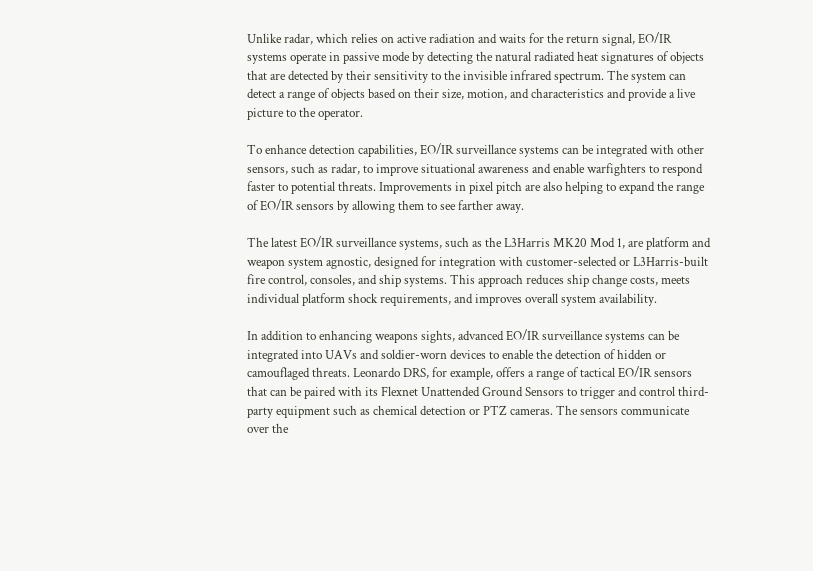Unlike radar, which relies on active radiation and waits for the return signal, EO/IR systems operate in passive mode by detecting the natural radiated heat signatures of objects that are detected by their sensitivity to the invisible infrared spectrum. The system can detect a range of objects based on their size, motion, and characteristics and provide a live picture to the operator.

To enhance detection capabilities, EO/IR surveillance systems can be integrated with other sensors, such as radar, to improve situational awareness and enable warfighters to respond faster to potential threats. Improvements in pixel pitch are also helping to expand the range of EO/IR sensors by allowing them to see farther away.

The latest EO/IR surveillance systems, such as the L3Harris MK20 Mod 1, are platform and weapon system agnostic, designed for integration with customer-selected or L3Harris-built fire control, consoles, and ship systems. This approach reduces ship change costs, meets individual platform shock requirements, and improves overall system availability.

In addition to enhancing weapons sights, advanced EO/IR surveillance systems can be integrated into UAVs and soldier-worn devices to enable the detection of hidden or camouflaged threats. Leonardo DRS, for example, offers a range of tactical EO/IR sensors that can be paired with its Flexnet Unattended Ground Sensors to trigger and control third-party equipment such as chemical detection or PTZ cameras. The sensors communicate over the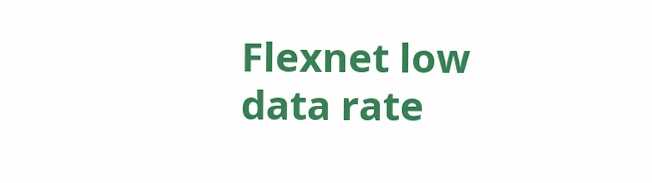Flexnet low data rate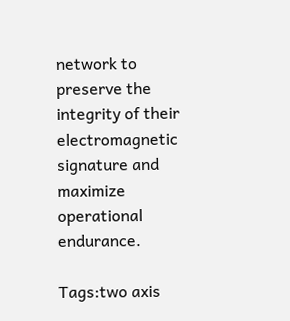network to preserve the integrity of their electromagnetic signature and maximize operational endurance.

Tags:two axis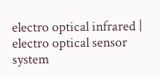electro optical infrared | electro optical sensor system